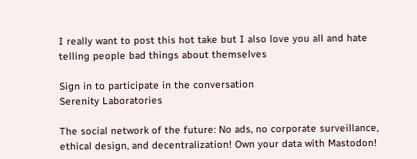I really want to post this hot take but I also love you all and hate telling people bad things about themselves

Sign in to participate in the conversation
Serenity Laboratories

The social network of the future: No ads, no corporate surveillance, ethical design, and decentralization! Own your data with Mastodon!